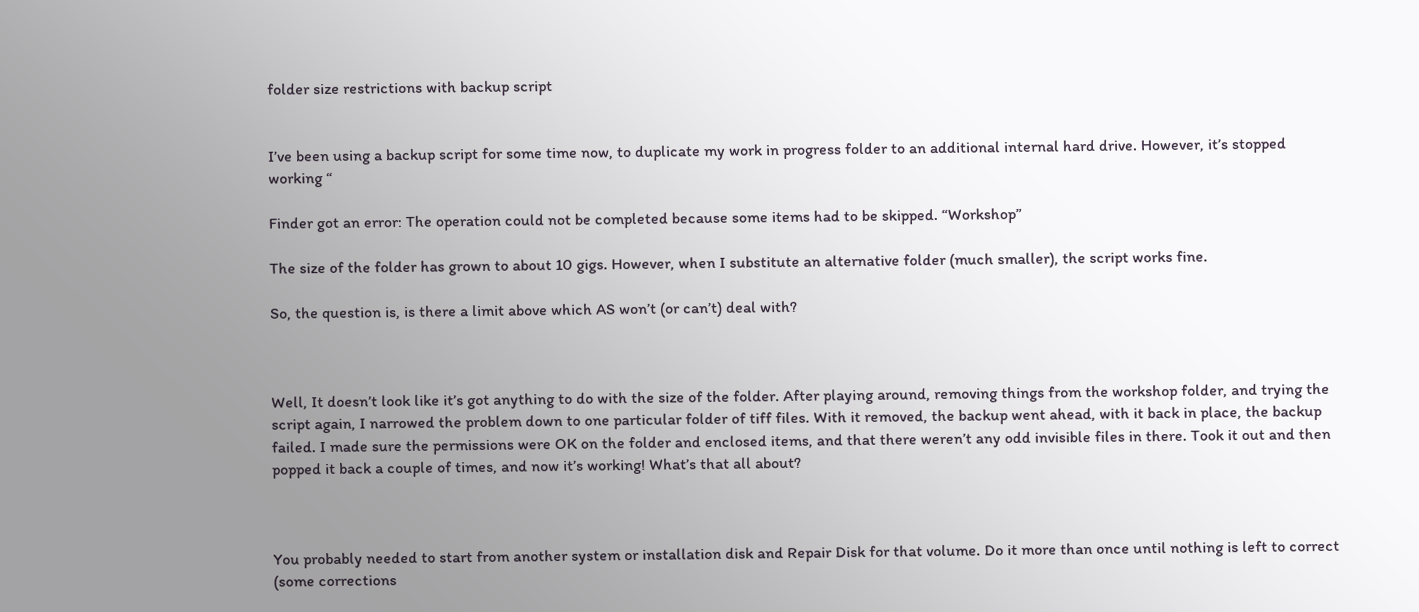folder size restrictions with backup script


I’ve been using a backup script for some time now, to duplicate my work in progress folder to an additional internal hard drive. However, it’s stopped working “

Finder got an error: The operation could not be completed because some items had to be skipped. “Workshop”

The size of the folder has grown to about 10 gigs. However, when I substitute an alternative folder (much smaller), the script works fine.

So, the question is, is there a limit above which AS won’t (or can’t) deal with?



Well, It doesn’t look like it’s got anything to do with the size of the folder. After playing around, removing things from the workshop folder, and trying the script again, I narrowed the problem down to one particular folder of tiff files. With it removed, the backup went ahead, with it back in place, the backup failed. I made sure the permissions were OK on the folder and enclosed items, and that there weren’t any odd invisible files in there. Took it out and then popped it back a couple of times, and now it’s working! What’s that all about?



You probably needed to start from another system or installation disk and Repair Disk for that volume. Do it more than once until nothing is left to correct (some corrections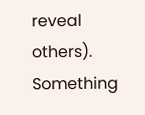reveal others). Something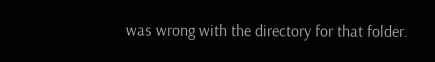was wrong with the directory for that folder.